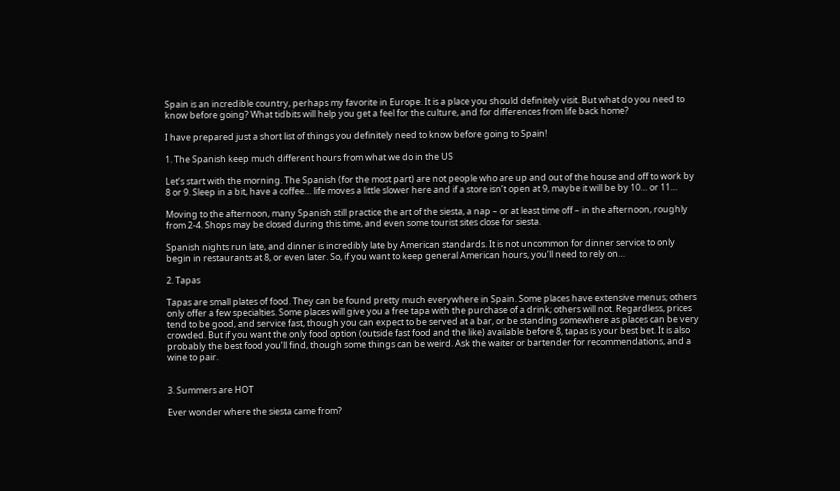Spain is an incredible country, perhaps my favorite in Europe. It is a place you should definitely visit. But what do you need to know before going? What tidbits will help you get a feel for the culture, and for differences from life back home?

I have prepared just a short list of things you definitely need to know before going to Spain!

1. The Spanish keep much different hours from what we do in the US

Let’s start with the morning. The Spanish (for the most part) are not people who are up and out of the house and off to work by 8 or 9. Sleep in a bit, have a coffee… life moves a little slower here and if a store isn’t open at 9, maybe it will be by 10… or 11…

Moving to the afternoon, many Spanish still practice the art of the siesta, a nap – or at least time off – in the afternoon, roughly from 2-4. Shops may be closed during this time, and even some tourist sites close for siesta.

Spanish nights run late, and dinner is incredibly late by American standards. It is not uncommon for dinner service to only begin in restaurants at 8, or even later. So, if you want to keep general American hours, you’ll need to rely on…

2. Tapas

Tapas are small plates of food. They can be found pretty much everywhere in Spain. Some places have extensive menus; others only offer a few specialties. Some places will give you a free tapa with the purchase of a drink; others will not. Regardless, prices tend to be good, and service fast, though you can expect to be served at a bar, or be standing somewhere as places can be very crowded. But if you want the only food option (outside fast food and the like) available before 8, tapas is your best bet. It is also probably the best food you’ll find, though some things can be weird. Ask the waiter or bartender for recommendations, and a wine to pair.


3. Summers are HOT

Ever wonder where the siesta came from?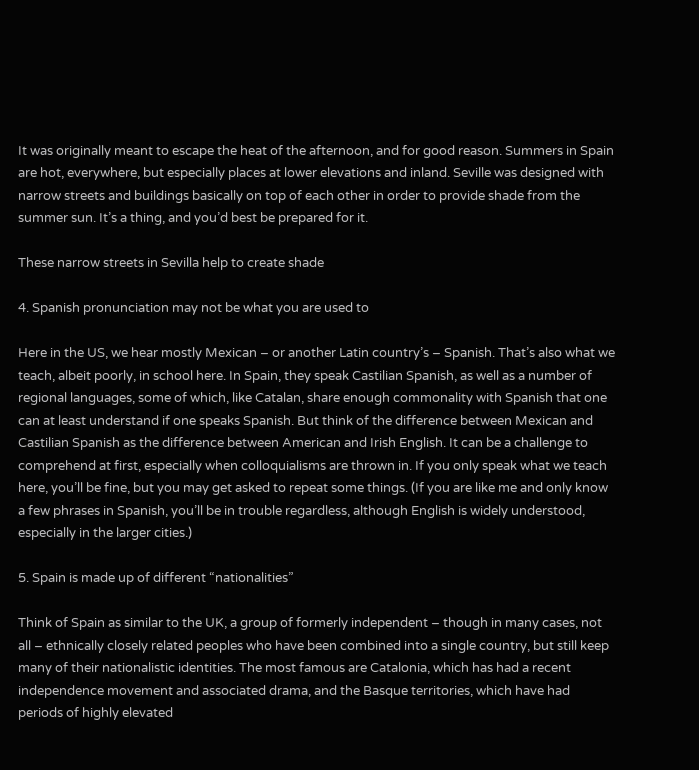It was originally meant to escape the heat of the afternoon, and for good reason. Summers in Spain are hot, everywhere, but especially places at lower elevations and inland. Seville was designed with narrow streets and buildings basically on top of each other in order to provide shade from the summer sun. It’s a thing, and you’d best be prepared for it.

These narrow streets in Sevilla help to create shade

4. Spanish pronunciation may not be what you are used to

Here in the US, we hear mostly Mexican – or another Latin country’s – Spanish. That’s also what we teach, albeit poorly, in school here. In Spain, they speak Castilian Spanish, as well as a number of regional languages, some of which, like Catalan, share enough commonality with Spanish that one can at least understand if one speaks Spanish. But think of the difference between Mexican and Castilian Spanish as the difference between American and Irish English. It can be a challenge to comprehend at first, especially when colloquialisms are thrown in. If you only speak what we teach here, you’ll be fine, but you may get asked to repeat some things. (If you are like me and only know a few phrases in Spanish, you’ll be in trouble regardless, although English is widely understood, especially in the larger cities.)

5. Spain is made up of different “nationalities”

Think of Spain as similar to the UK, a group of formerly independent – though in many cases, not all – ethnically closely related peoples who have been combined into a single country, but still keep many of their nationalistic identities. The most famous are Catalonia, which has had a recent independence movement and associated drama, and the Basque territories, which have had periods of highly elevated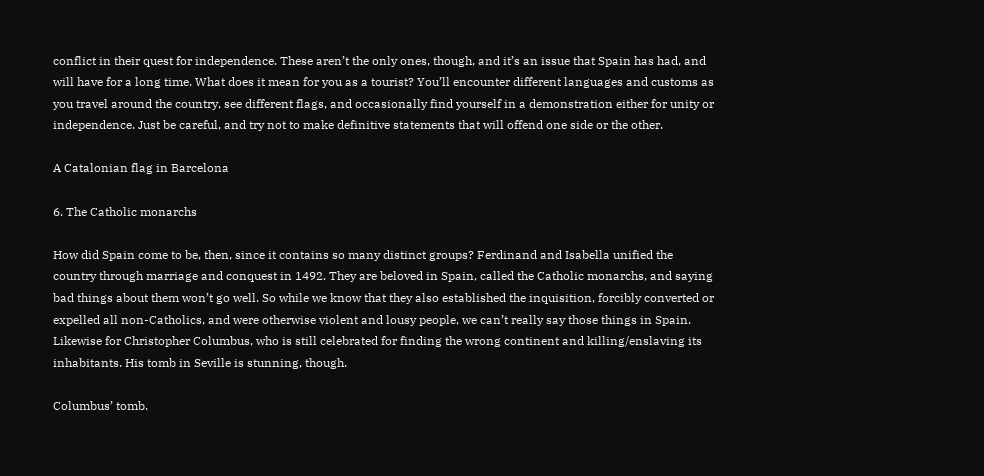conflict in their quest for independence. These aren’t the only ones, though, and it’s an issue that Spain has had, and will have for a long time. What does it mean for you as a tourist? You’ll encounter different languages and customs as you travel around the country, see different flags, and occasionally find yourself in a demonstration either for unity or independence. Just be careful, and try not to make definitive statements that will offend one side or the other.

A Catalonian flag in Barcelona

6. The Catholic monarchs

How did Spain come to be, then, since it contains so many distinct groups? Ferdinand and Isabella unified the country through marriage and conquest in 1492. They are beloved in Spain, called the Catholic monarchs, and saying bad things about them won’t go well. So while we know that they also established the inquisition, forcibly converted or expelled all non-Catholics, and were otherwise violent and lousy people, we can’t really say those things in Spain. Likewise for Christopher Columbus, who is still celebrated for finding the wrong continent and killing/enslaving its inhabitants. His tomb in Seville is stunning, though.

Columbus’ tomb.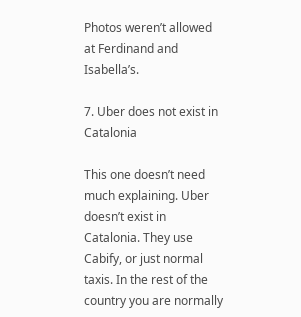Photos weren’t allowed at Ferdinand and Isabella’s.

7. Uber does not exist in Catalonia

This one doesn’t need much explaining. Uber doesn’t exist in Catalonia. They use Cabify, or just normal taxis. In the rest of the country you are normally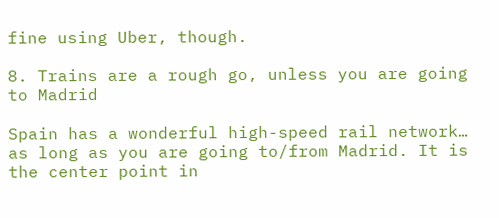fine using Uber, though.

8. Trains are a rough go, unless you are going to Madrid

Spain has a wonderful high-speed rail network… as long as you are going to/from Madrid. It is the center point in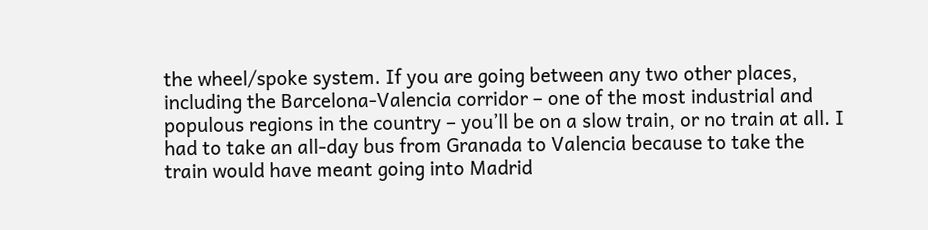the wheel/spoke system. If you are going between any two other places, including the Barcelona-Valencia corridor – one of the most industrial and populous regions in the country – you’ll be on a slow train, or no train at all. I had to take an all-day bus from Granada to Valencia because to take the train would have meant going into Madrid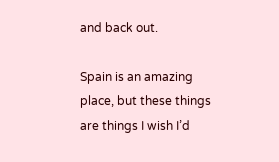and back out.

Spain is an amazing place, but these things are things I wish I’d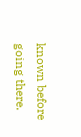known before going there.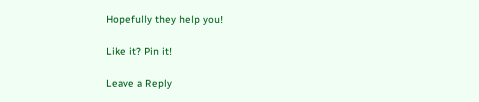Hopefully they help you!

Like it? Pin it!

Leave a Reply